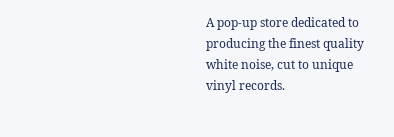A pop-up store dedicated to producing the finest quality white noise, cut to unique vinyl records.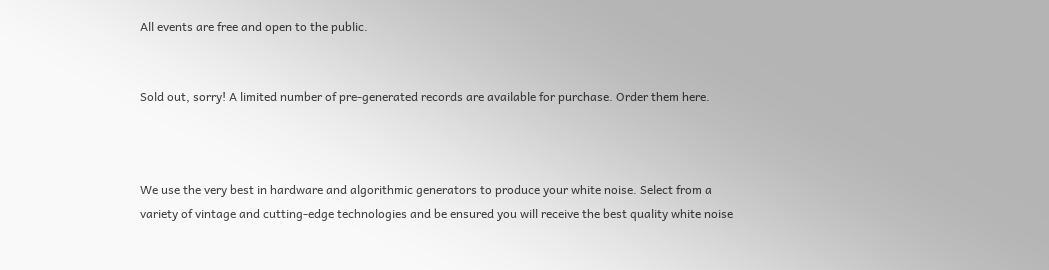All events are free and open to the public.


Sold out, sorry! A limited number of pre-generated records are available for purchase. Order them here.



We use the very best in hardware and algorithmic generators to produce your white noise. Select from a variety of vintage and cutting-edge technologies and be ensured you will receive the best quality white noise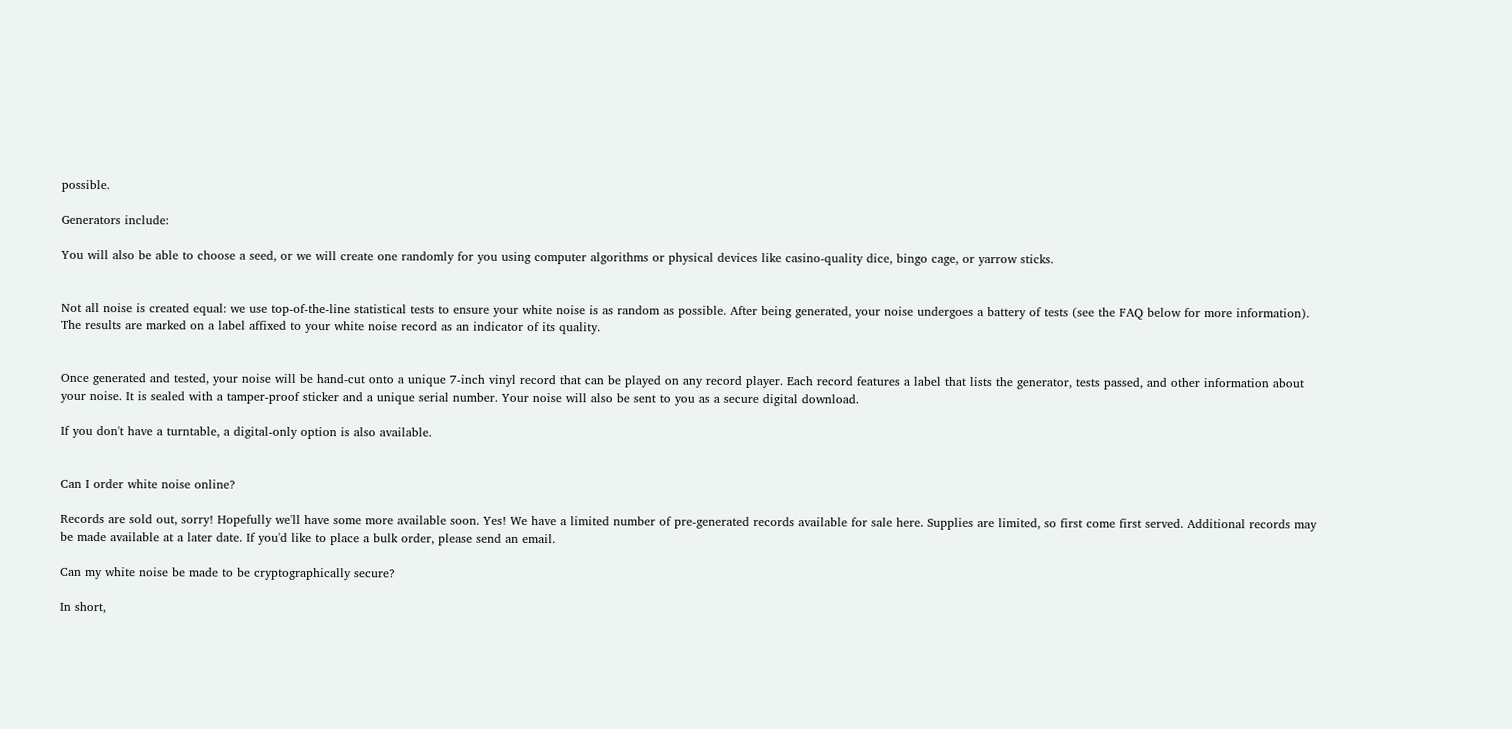possible.

Generators include:

You will also be able to choose a seed, or we will create one randomly for you using computer algorithms or physical devices like casino-quality dice, bingo cage, or yarrow sticks.


Not all noise is created equal: we use top-of-the-line statistical tests to ensure your white noise is as random as possible. After being generated, your noise undergoes a battery of tests (see the FAQ below for more information). The results are marked on a label affixed to your white noise record as an indicator of its quality.


Once generated and tested, your noise will be hand-cut onto a unique 7-inch vinyl record that can be played on any record player. Each record features a label that lists the generator, tests passed, and other information about your noise. It is sealed with a tamper-proof sticker and a unique serial number. Your noise will also be sent to you as a secure digital download.

If you don't have a turntable, a digital-only option is also available.


Can I order white noise online?

Records are sold out, sorry! Hopefully we'll have some more available soon. Yes! We have a limited number of pre-generated records available for sale here. Supplies are limited, so first come first served. Additional records may be made available at a later date. If you'd like to place a bulk order, please send an email.

Can my white noise be made to be cryptographically secure?

In short,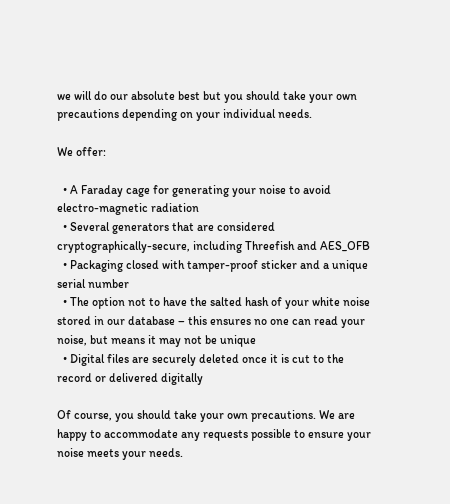we will do our absolute best but you should take your own precautions depending on your individual needs.

We offer:

  • A Faraday cage for generating your noise to avoid electro-magnetic radiation
  • Several generators that are considered cryptographically-secure, including Threefish and AES_OFB
  • Packaging closed with tamper-proof sticker and a unique serial number
  • The option not to have the salted hash of your white noise stored in our database – this ensures no one can read your noise, but means it may not be unique
  • Digital files are securely deleted once it is cut to the record or delivered digitally

Of course, you should take your own precautions. We are happy to accommodate any requests possible to ensure your noise meets your needs.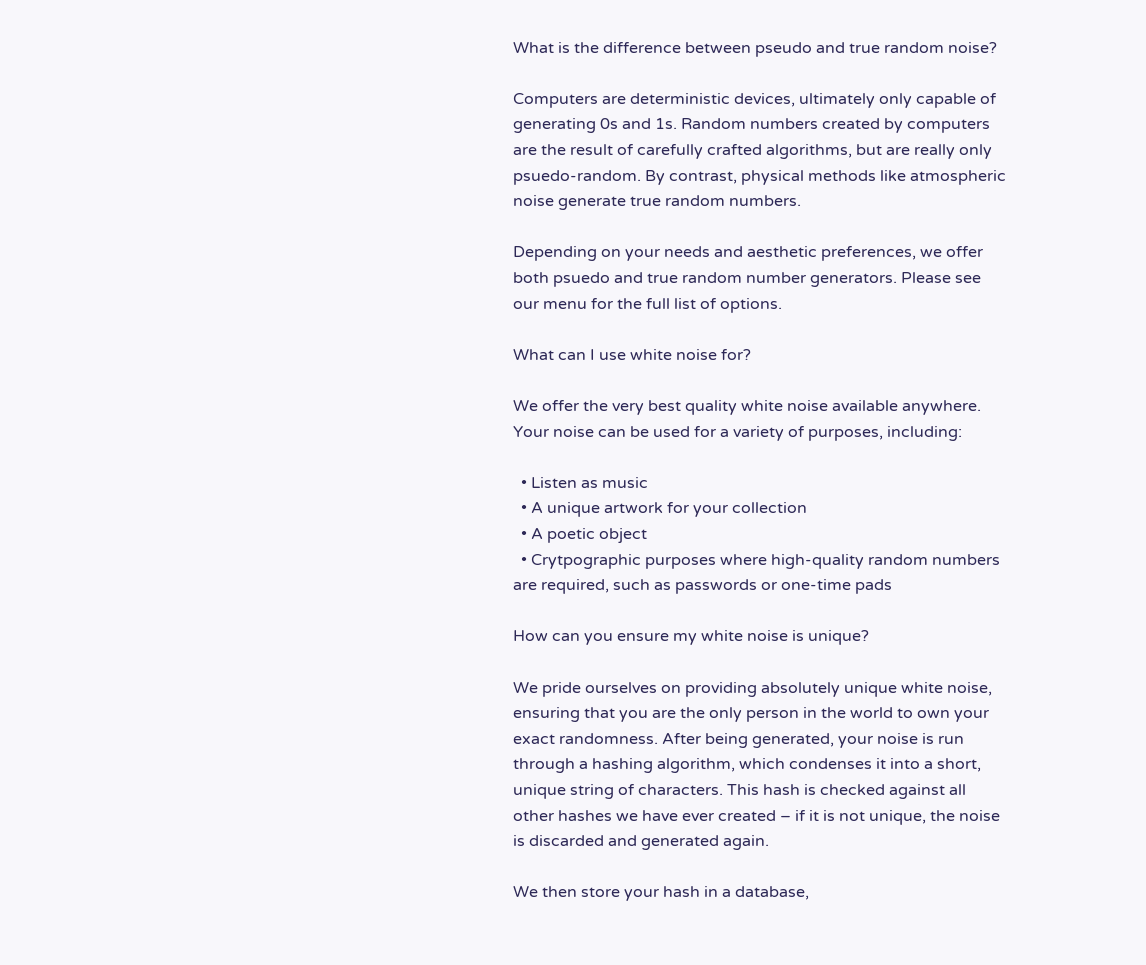What is the difference between pseudo and true random noise?

Computers are deterministic devices, ultimately only capable of generating 0s and 1s. Random numbers created by computers are the result of carefully crafted algorithms, but are really only psuedo-random. By contrast, physical methods like atmospheric noise generate true random numbers.

Depending on your needs and aesthetic preferences, we offer both psuedo and true random number generators. Please see our menu for the full list of options.

What can I use white noise for?

We offer the very best quality white noise available anywhere. Your noise can be used for a variety of purposes, including:

  • Listen as music
  • A unique artwork for your collection
  • A poetic object
  • Crytpographic purposes where high-quality random numbers are required, such as passwords or one-time pads

How can you ensure my white noise is unique?

We pride ourselves on providing absolutely unique white noise, ensuring that you are the only person in the world to own your exact randomness. After being generated, your noise is run through a hashing algorithm, which condenses it into a short, unique string of characters. This hash is checked against all other hashes we have ever created – if it is not unique, the noise is discarded and generated again.

We then store your hash in a database,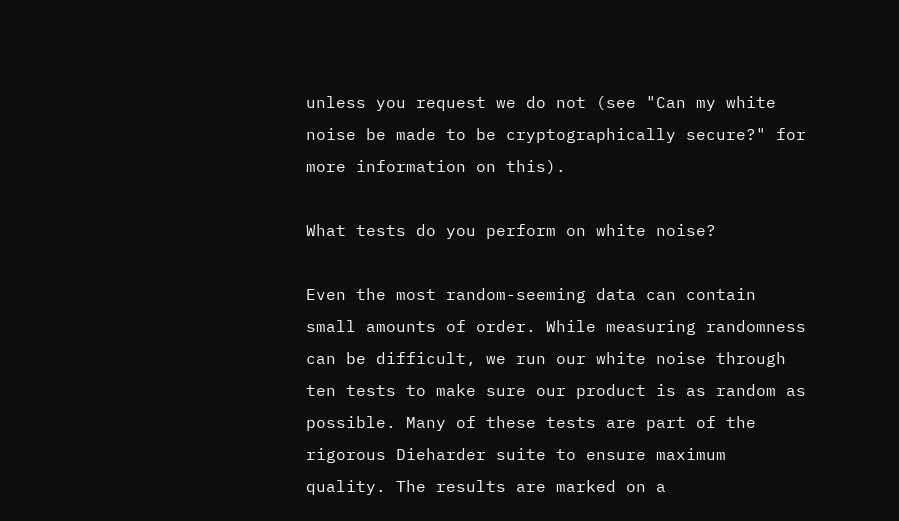unless you request we do not (see "Can my white noise be made to be cryptographically secure?" for more information on this).

What tests do you perform on white noise?

Even the most random-seeming data can contain small amounts of order. While measuring randomness can be difficult, we run our white noise through ten tests to make sure our product is as random as possible. Many of these tests are part of the rigorous Dieharder suite to ensure maximum quality. The results are marked on a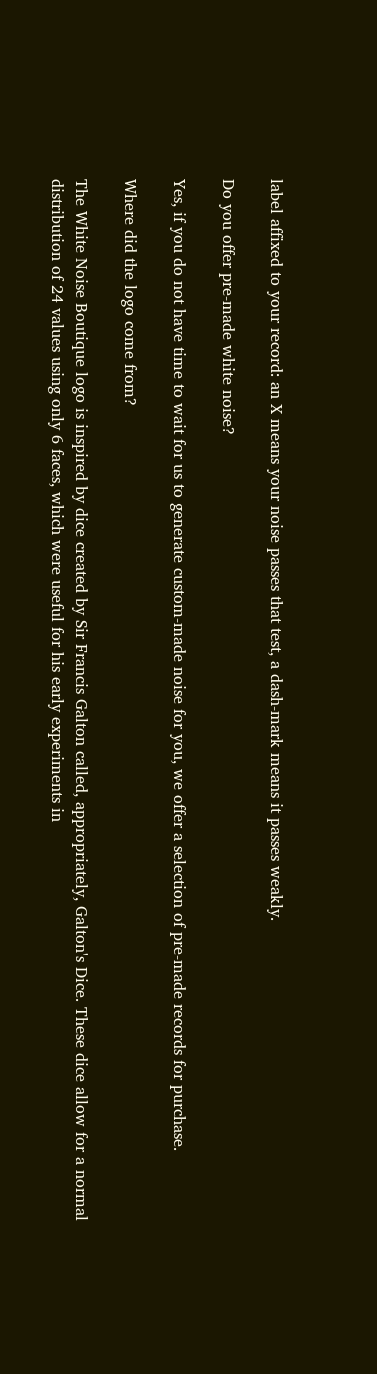label affixed to your record: an X means your noise passes that test, a dash-mark means it passes weakly.

Do you offer pre-made white noise?

Yes, if you do not have time to wait for us to generate custom-made noise for you, we offer a selection of pre-made records for purchase.

Where did the logo come from?

The White Noise Boutique logo is inspired by dice created by Sir Francis Galton called, appropriately, Galton's Dice. These dice allow for a normal distribution of 24 values using only 6 faces, which were useful for his early experiments in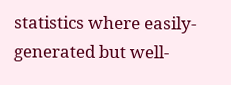statistics where easily-generated but well-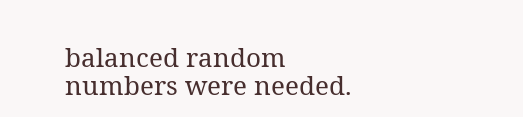balanced random numbers were needed.